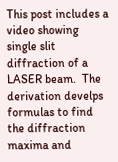This post includes a video showing single slit diffraction of a LASER beam.  The derivation develps formulas to find the diffraction maxima and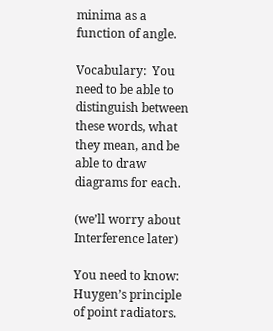minima as a function of angle.

Vocabulary:  You need to be able to distinguish between these words, what they mean, and be able to draw diagrams for each.

(we’ll worry about Interference later)

You need to know:
Huygen’s principle of point radiators.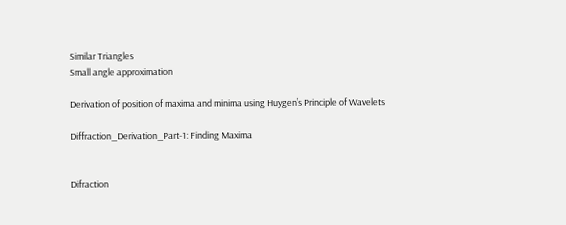Similar Triangles
Small angle approximation

Derivation of position of maxima and minima using Huygen’s Principle of Wavelets

Diffraction_Derivation_Part-1: Finding Maxima


Difraction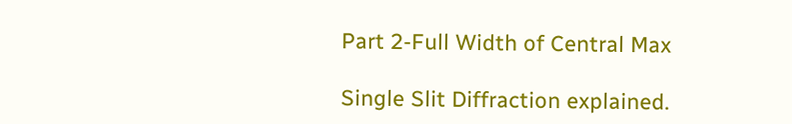Part 2-Full Width of Central Max

Single Slit Diffraction explained.